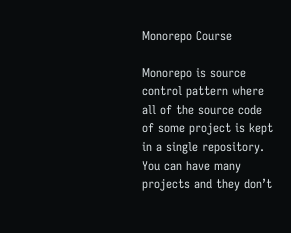Monorepo Course

Monorepo is source control pattern where all of the source code of some project is kept in a single repository. You can have many projects and they don’t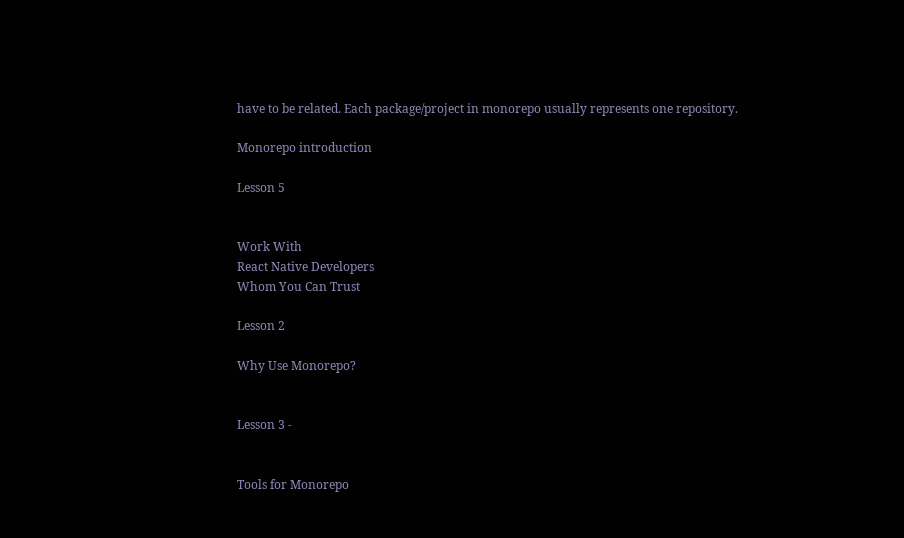have to be related. Each package/project in monorepo usually represents one repository.

Monorepo introduction

Lesson 5


Work With
React Native Developers
Whom You Can Trust

Lesson 2

Why Use Monorepo?


Lesson 3 -


Tools for Monorepo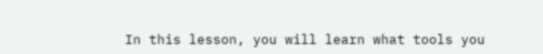In this lesson, you will learn what tools you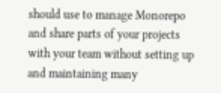should use to manage Monorepo and share parts of your projects with your team without setting up and maintaining many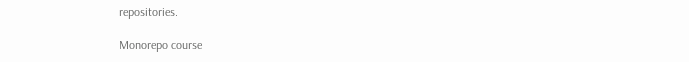repositories.

Monorepo course